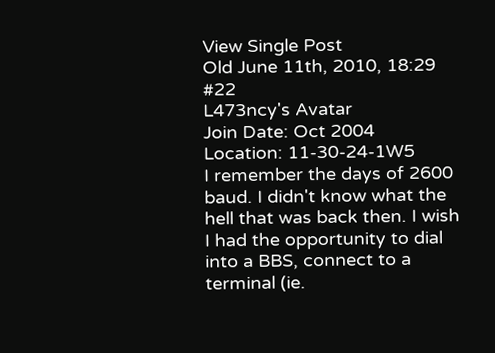View Single Post
Old June 11th, 2010, 18:29   #22
L473ncy's Avatar
Join Date: Oct 2004
Location: 11-30-24-1W5
I remember the days of 2600 baud. I didn't know what the hell that was back then. I wish I had the opportunity to dial into a BBS, connect to a terminal (ie.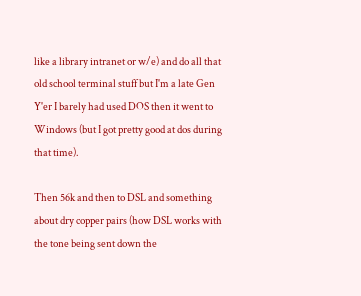like a library intranet or w/e) and do all that old school terminal stuff but I'm a late Gen Y'er I barely had used DOS then it went to Windows (but I got pretty good at dos during that time).

Then 56k and then to DSL and something about dry copper pairs (how DSL works with the tone being sent down the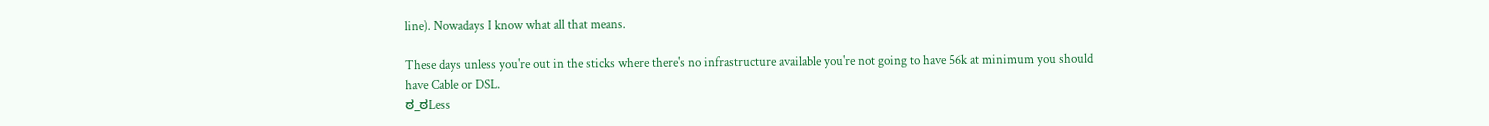line). Nowadays I know what all that means.

These days unless you're out in the sticks where there's no infrastructure available you're not going to have 56k at minimum you should have Cable or DSL.
ಠ_ಠLess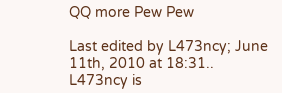QQ more Pew Pew

Last edited by L473ncy; June 11th, 2010 at 18:31..
L473ncy is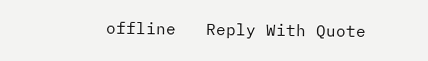offline   Reply With Quote